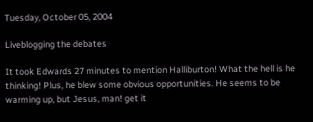Tuesday, October 05, 2004

Liveblogging the debates

It took Edwards 27 minutes to mention Halliburton! What the hell is he thinking! Plus, he blew some obvious opportunities. He seems to be warming up, but Jesus, man! get it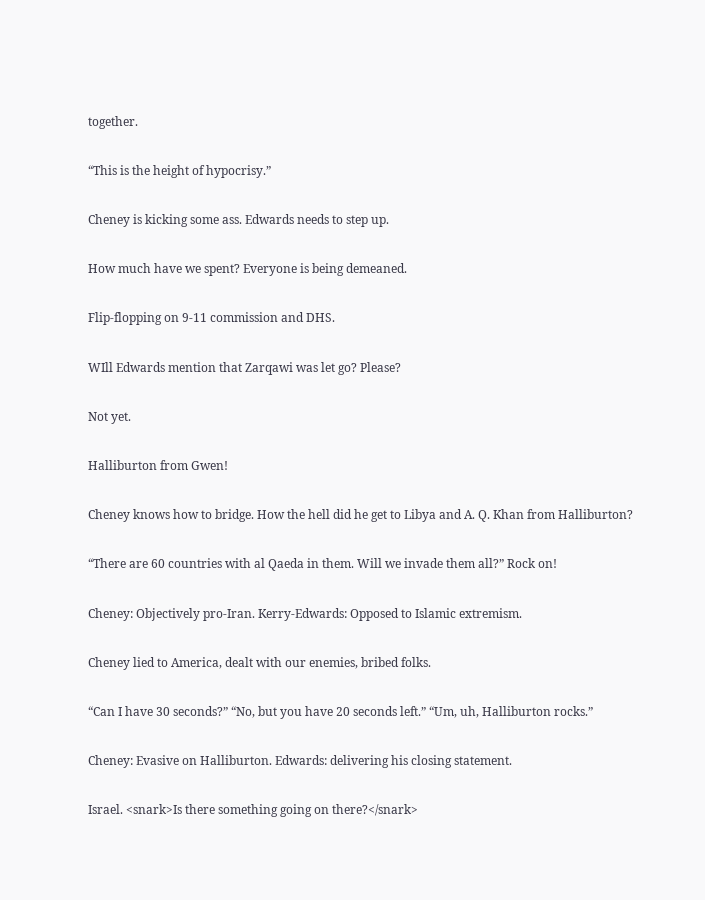together.

“This is the height of hypocrisy.”

Cheney is kicking some ass. Edwards needs to step up.

How much have we spent? Everyone is being demeaned.

Flip-flopping on 9-11 commission and DHS.

WIll Edwards mention that Zarqawi was let go? Please?

Not yet.

Halliburton from Gwen!

Cheney knows how to bridge. How the hell did he get to Libya and A. Q. Khan from Halliburton?

“There are 60 countries with al Qaeda in them. Will we invade them all?” Rock on!

Cheney: Objectively pro-Iran. Kerry-Edwards: Opposed to Islamic extremism.

Cheney lied to America, dealt with our enemies, bribed folks.

“Can I have 30 seconds?” “No, but you have 20 seconds left.” “Um, uh, Halliburton rocks.”

Cheney: Evasive on Halliburton. Edwards: delivering his closing statement.

Israel. <snark>Is there something going on there?</snark>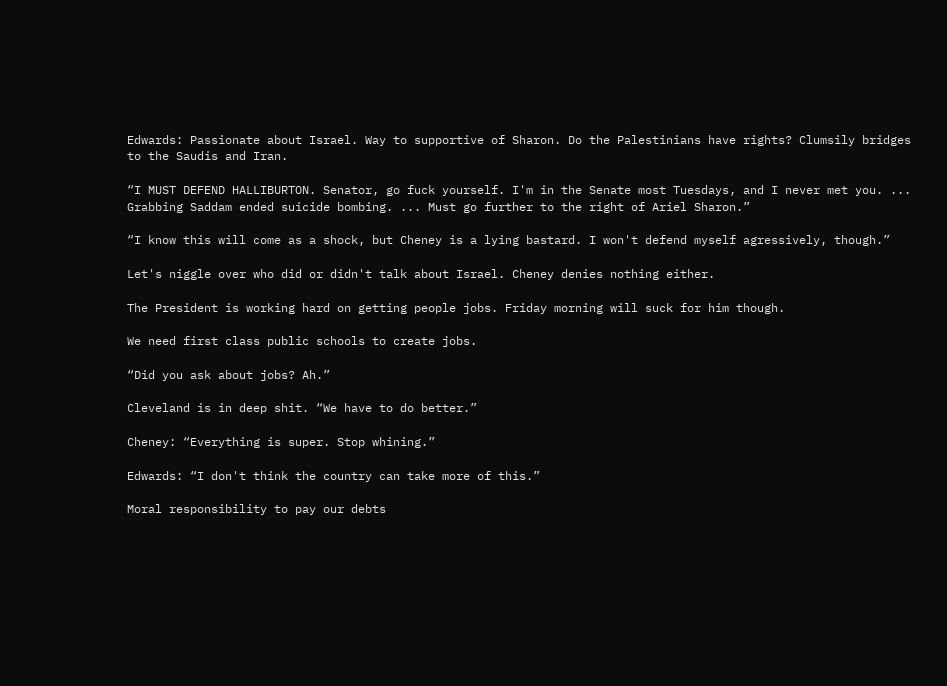Edwards: Passionate about Israel. Way to supportive of Sharon. Do the Palestinians have rights? Clumsily bridges to the Saudis and Iran.

“I MUST DEFEND HALLIBURTON. Senator, go fuck yourself. I'm in the Senate most Tuesdays, and I never met you. ... Grabbing Saddam ended suicide bombing. ... Must go further to the right of Ariel Sharon.”

“I know this will come as a shock, but Cheney is a lying bastard. I won't defend myself agressively, though.”

Let's niggle over who did or didn't talk about Israel. Cheney denies nothing either.

The President is working hard on getting people jobs. Friday morning will suck for him though.

We need first class public schools to create jobs.

“Did you ask about jobs? Ah.”

Cleveland is in deep shit. “We have to do better.”

Cheney: “Everything is super. Stop whining.”

Edwards: “I don't think the country can take more of this.”

Moral responsibility to pay our debts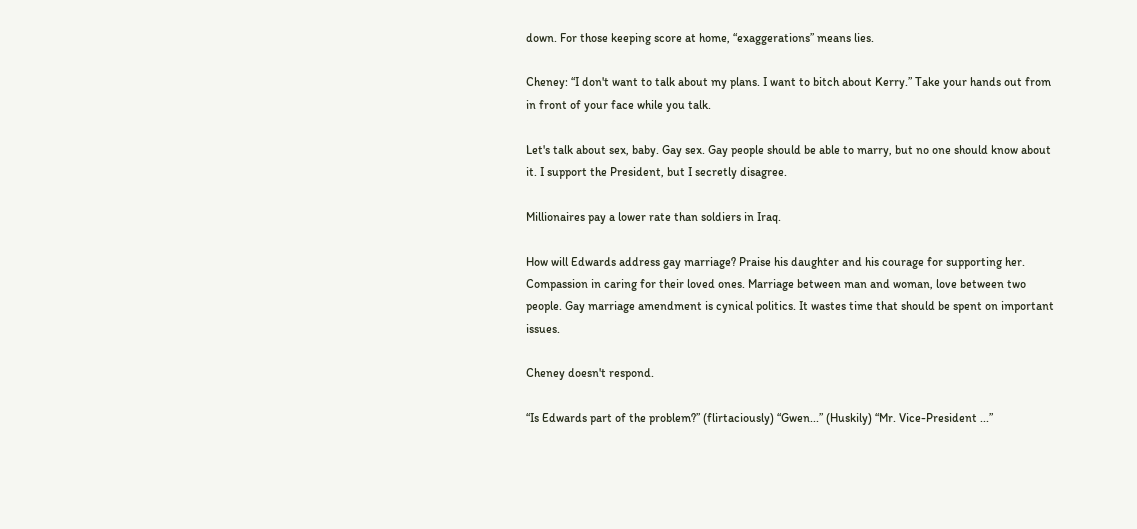down. For those keeping score at home, “exaggerations” means lies.

Cheney: “I don't want to talk about my plans. I want to bitch about Kerry.” Take your hands out from in front of your face while you talk.

Let's talk about sex, baby. Gay sex. Gay people should be able to marry, but no one should know about it. I support the President, but I secretly disagree.

Millionaires pay a lower rate than soldiers in Iraq.

How will Edwards address gay marriage? Praise his daughter and his courage for supporting her. Compassion in caring for their loved ones. Marriage between man and woman, love between two people. Gay marriage amendment is cynical politics. It wastes time that should be spent on important issues.

Cheney doesn't respond.

“Is Edwards part of the problem?” (flirtaciously) “Gwen...” (Huskily) “Mr. Vice-President ...”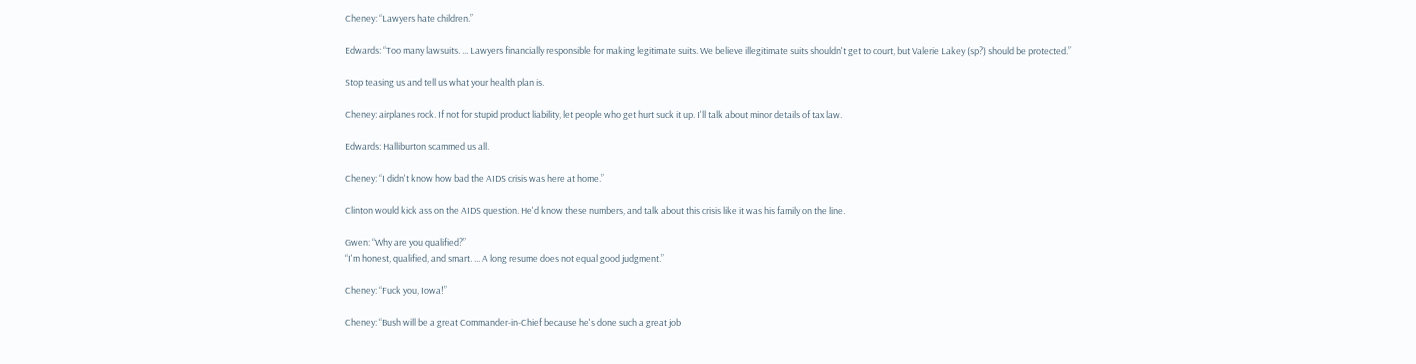Cheney: “Lawyers hate children.”

Edwards: “Too many lawsuits. ... Lawyers financially responsible for making legitimate suits. We believe illegitimate suits shouldn't get to court, but Valerie Lakey (sp?) should be protected.”

Stop teasing us and tell us what your health plan is.

Cheney: airplanes rock. If not for stupid product liability, let people who get hurt suck it up. I'll talk about minor details of tax law.

Edwards: Halliburton scammed us all.

Cheney: “I didn't know how bad the AIDS crisis was here at home.”

Clinton would kick ass on the AIDS question. He'd know these numbers, and talk about this crisis like it was his family on the line.

Gwen: “Why are you qualified?”
“I'm honest, qualified, and smart. ... A long resume does not equal good judgment.”

Cheney: “Fuck you, Iowa!”

Cheney: “Bush will be a great Commander-in-Chief because he's done such a great job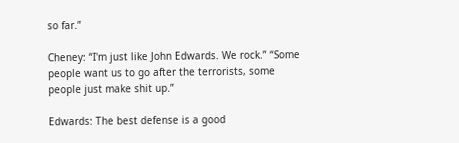so far.”

Cheney: “I'm just like John Edwards. We rock.” “Some people want us to go after the terrorists, some people just make shit up.”

Edwards: The best defense is a good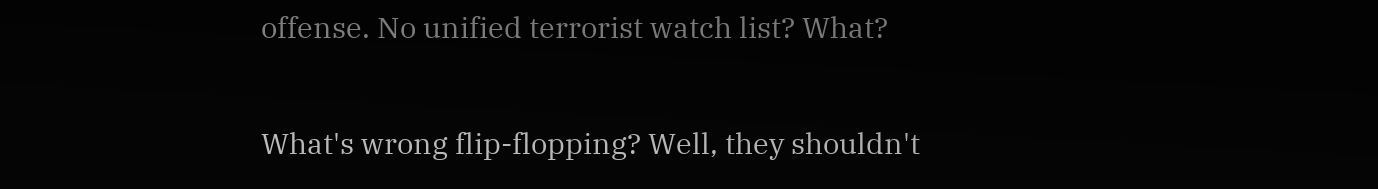offense. No unified terrorist watch list? What?

What's wrong flip-flopping? Well, they shouldn't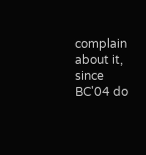complain about it, since BC'04 do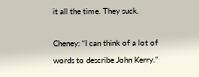it all the time. They suck.

Cheney: “I can think of a lot of words to describe John Kerry.”